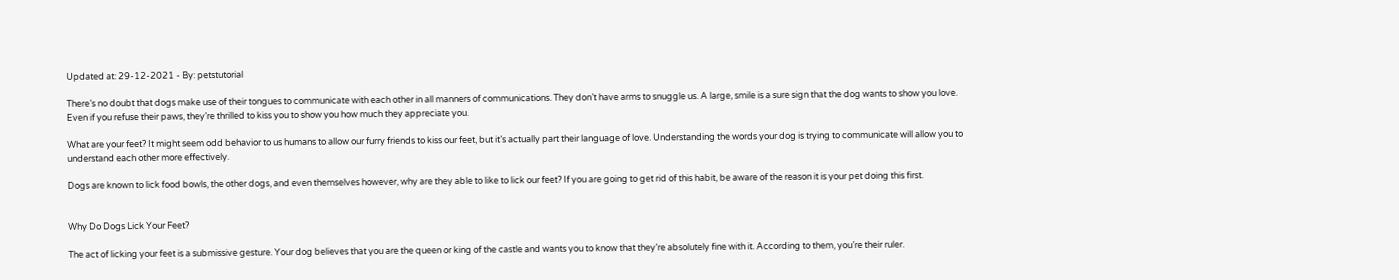Updated at: 29-12-2021 - By: petstutorial

There’s no doubt that dogs make use of their tongues to communicate with each other in all manners of communications. They don’t have arms to snuggle us. A large, smile is a sure sign that the dog wants to show you love. Even if you refuse their paws, they’re thrilled to kiss you to show you how much they appreciate you.

What are your feet? It might seem odd behavior to us humans to allow our furry friends to kiss our feet, but it’s actually part their language of love. Understanding the words your dog is trying to communicate will allow you to understand each other more effectively.

Dogs are known to lick food bowls, the other dogs, and even themselves however, why are they able to like to lick our feet? If you are going to get rid of this habit, be aware of the reason it is your pet doing this first.


Why Do Dogs Lick Your Feet?

The act of licking your feet is a submissive gesture. Your dog believes that you are the queen or king of the castle and wants you to know that they’re absolutely fine with it. According to them, you’re their ruler.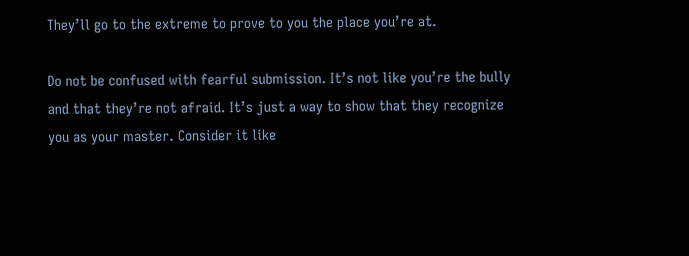They’ll go to the extreme to prove to you the place you’re at.

Do not be confused with fearful submission. It’s not like you’re the bully and that they’re not afraid. It’s just a way to show that they recognize you as your master. Consider it like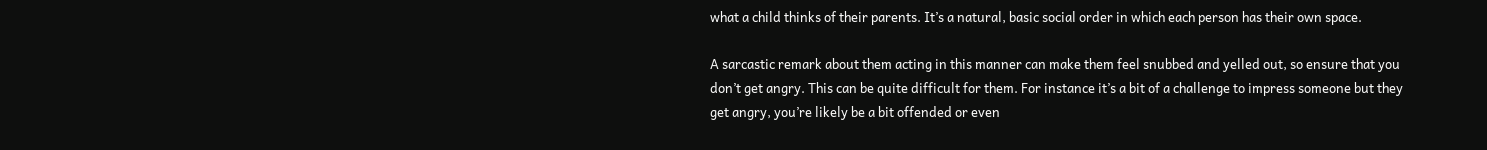what a child thinks of their parents. It’s a natural, basic social order in which each person has their own space.

A sarcastic remark about them acting in this manner can make them feel snubbed and yelled out, so ensure that you don’t get angry. This can be quite difficult for them. For instance it’s a bit of a challenge to impress someone but they get angry, you’re likely be a bit offended or even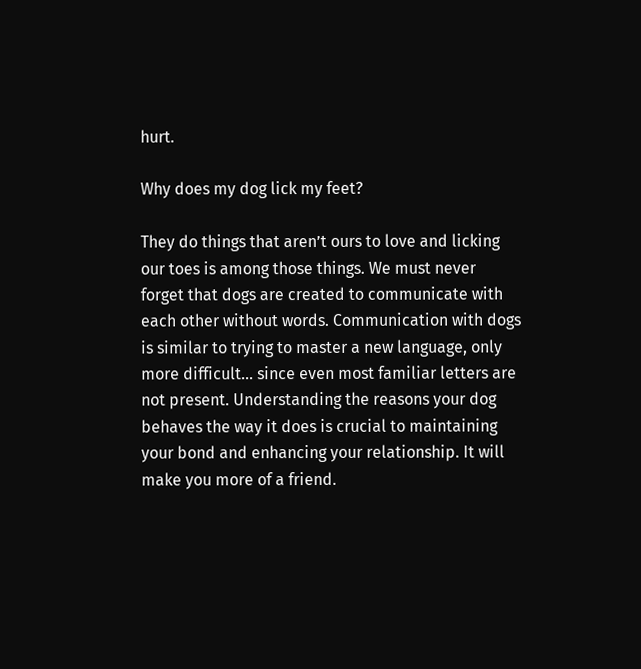hurt.

Why does my dog lick my feet?

They do things that aren’t ours to love and licking our toes is among those things. We must never forget that dogs are created to communicate with each other without words. Communication with dogs is similar to trying to master a new language, only more difficult… since even most familiar letters are not present. Understanding the reasons your dog behaves the way it does is crucial to maintaining your bond and enhancing your relationship. It will make you more of a friend.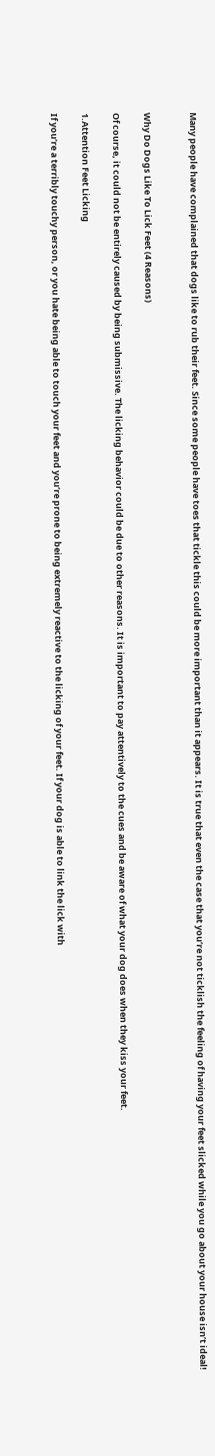Many people have complained that dogs like to rub their feet. Since some people have toes that tickle this could be more important than it appears. It is true that even the case that you’re not ticklish the feeling of having your feet slicked while you go about your house isn’t ideal!


Why Do Dogs Like To Lick Feet (4 Reasons)

Of course, it could not be entirely caused by being submissive. The licking behavior could be due to other reasons. It is important to pay attentively to the cues and be aware of what your dog does when they kiss your feet.

1.Attention Feet Licking

If you’re a terribly touchy person, or you hate being able to touch your feet and you’re prone to being extremely reactive to the licking of your feet. If your dog is able to link the lick with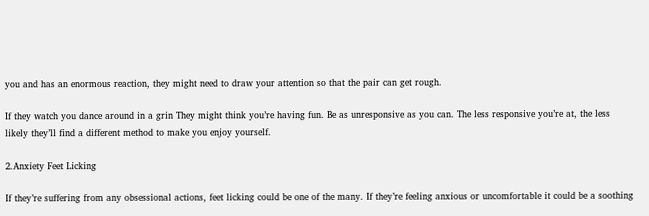you and has an enormous reaction, they might need to draw your attention so that the pair can get rough.

If they watch you dance around in a grin They might think you’re having fun. Be as unresponsive as you can. The less responsive you’re at, the less likely they’ll find a different method to make you enjoy yourself.

2.Anxiety Feet Licking

If they’re suffering from any obsessional actions, feet licking could be one of the many. If they’re feeling anxious or uncomfortable it could be a soothing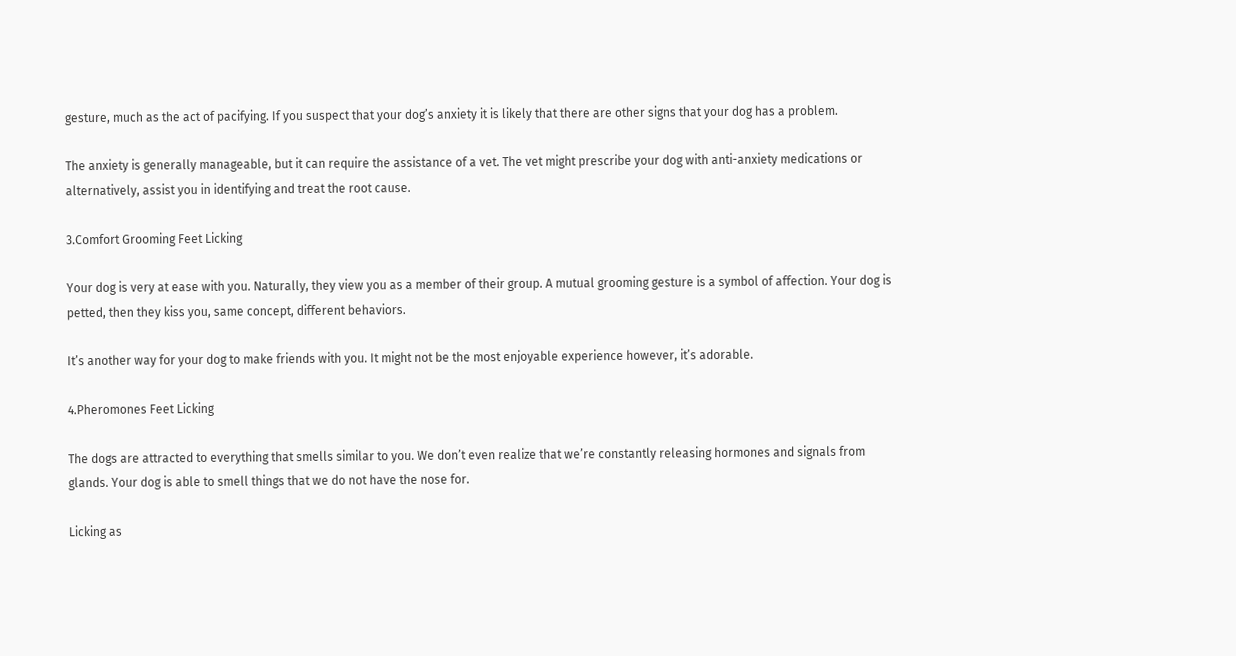gesture, much as the act of pacifying. If you suspect that your dog’s anxiety it is likely that there are other signs that your dog has a problem.

The anxiety is generally manageable, but it can require the assistance of a vet. The vet might prescribe your dog with anti-anxiety medications or alternatively, assist you in identifying and treat the root cause.

3.Comfort Grooming Feet Licking

Your dog is very at ease with you. Naturally, they view you as a member of their group. A mutual grooming gesture is a symbol of affection. Your dog is petted, then they kiss you, same concept, different behaviors.

It’s another way for your dog to make friends with you. It might not be the most enjoyable experience however, it’s adorable.

4.Pheromones Feet Licking

The dogs are attracted to everything that smells similar to you. We don’t even realize that we’re constantly releasing hormones and signals from glands. Your dog is able to smell things that we do not have the nose for.

Licking as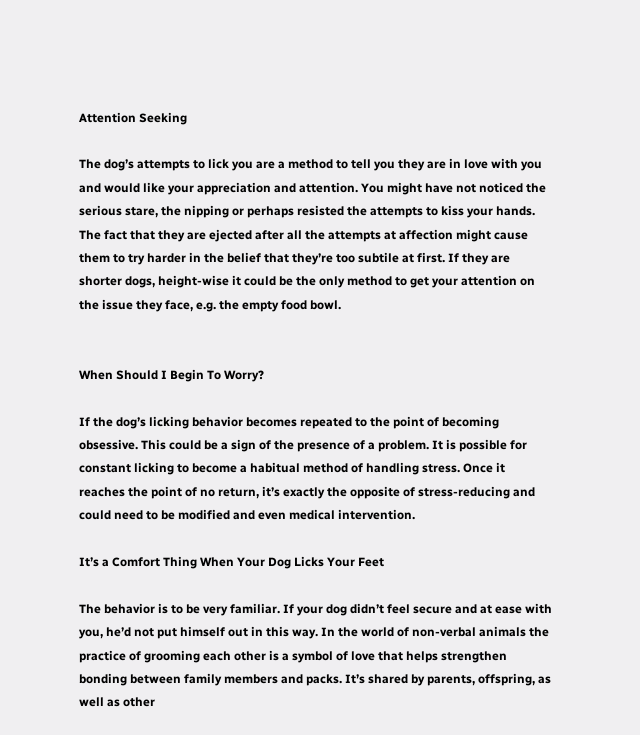Attention Seeking

The dog’s attempts to lick you are a method to tell you they are in love with you and would like your appreciation and attention. You might have not noticed the serious stare, the nipping or perhaps resisted the attempts to kiss your hands. The fact that they are ejected after all the attempts at affection might cause them to try harder in the belief that they’re too subtile at first. If they are shorter dogs, height-wise it could be the only method to get your attention on the issue they face, e.g. the empty food bowl.


When Should I Begin To Worry?

If the dog’s licking behavior becomes repeated to the point of becoming obsessive. This could be a sign of the presence of a problem. It is possible for constant licking to become a habitual method of handling stress. Once it reaches the point of no return, it’s exactly the opposite of stress-reducing and could need to be modified and even medical intervention.

It’s a Comfort Thing When Your Dog Licks Your Feet

The behavior is to be very familiar. If your dog didn’t feel secure and at ease with you, he’d not put himself out in this way. In the world of non-verbal animals the practice of grooming each other is a symbol of love that helps strengthen bonding between family members and packs. It’s shared by parents, offspring, as well as other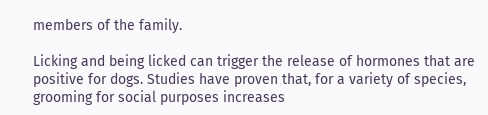members of the family.

Licking and being licked can trigger the release of hormones that are positive for dogs. Studies have proven that, for a variety of species, grooming for social purposes increases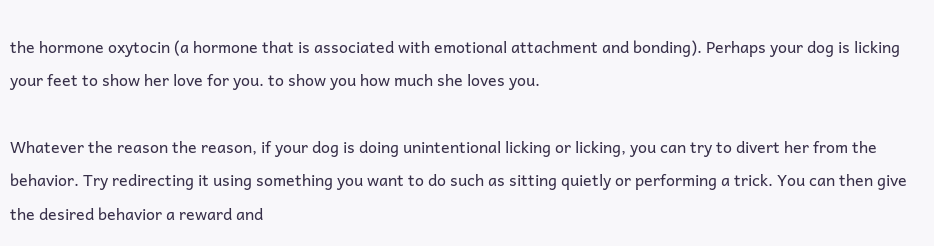the hormone oxytocin (a hormone that is associated with emotional attachment and bonding). Perhaps your dog is licking your feet to show her love for you. to show you how much she loves you.

Whatever the reason the reason, if your dog is doing unintentional licking or licking, you can try to divert her from the behavior. Try redirecting it using something you want to do such as sitting quietly or performing a trick. You can then give the desired behavior a reward and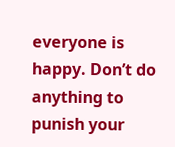everyone is happy. Don’t do anything to punish your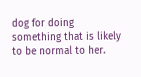dog for doing something that is likely to be normal to her.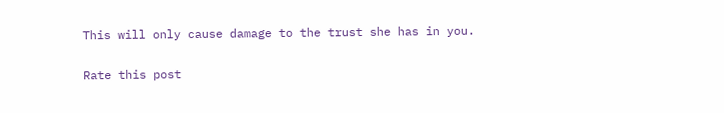This will only cause damage to the trust she has in you.

Rate this post